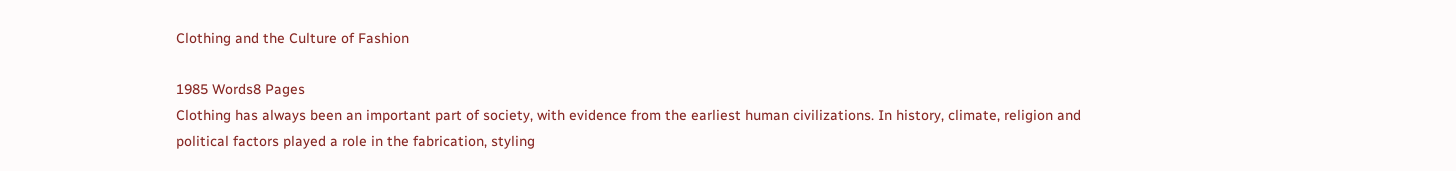Clothing and the Culture of Fashion

1985 Words8 Pages
Clothing has always been an important part of society, with evidence from the earliest human civilizations. In history, climate, religion and political factors played a role in the fabrication, styling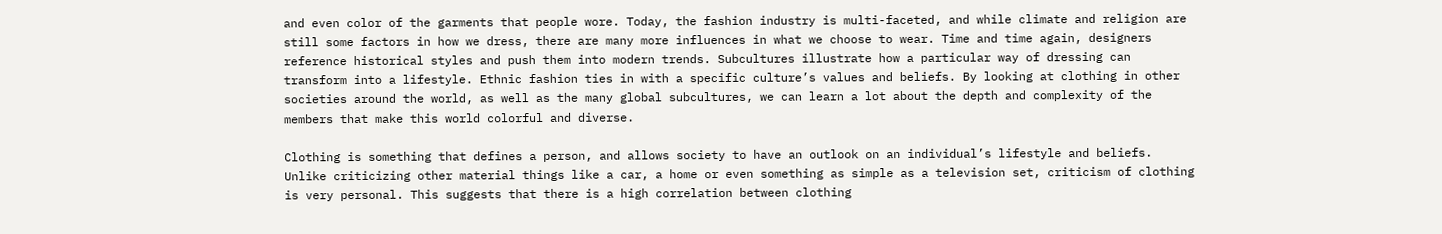and even color of the garments that people wore. Today, the fashion industry is multi-faceted, and while climate and religion are still some factors in how we dress, there are many more influences in what we choose to wear. Time and time again, designers reference historical styles and push them into modern trends. Subcultures illustrate how a particular way of dressing can transform into a lifestyle. Ethnic fashion ties in with a specific culture’s values and beliefs. By looking at clothing in other societies around the world, as well as the many global subcultures, we can learn a lot about the depth and complexity of the members that make this world colorful and diverse.

Clothing is something that defines a person, and allows society to have an outlook on an individual’s lifestyle and beliefs. Unlike criticizing other material things like a car, a home or even something as simple as a television set, criticism of clothing is very personal. This suggests that there is a high correlation between clothing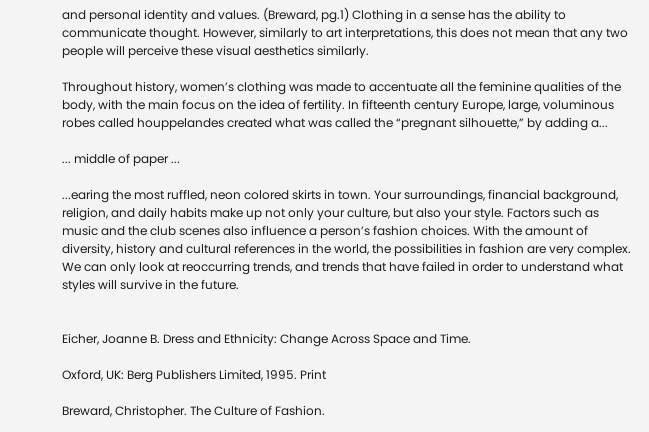and personal identity and values. (Breward, pg.1) Clothing in a sense has the ability to communicate thought. However, similarly to art interpretations, this does not mean that any two people will perceive these visual aesthetics similarly.

Throughout history, women’s clothing was made to accentuate all the feminine qualities of the body, with the main focus on the idea of fertility. In fifteenth century Europe, large, voluminous robes called houppelandes created what was called the “pregnant silhouette,” by adding a...

... middle of paper ...

...earing the most ruffled, neon colored skirts in town. Your surroundings, financial background, religion, and daily habits make up not only your culture, but also your style. Factors such as music and the club scenes also influence a person’s fashion choices. With the amount of diversity, history and cultural references in the world, the possibilities in fashion are very complex. We can only look at reoccurring trends, and trends that have failed in order to understand what styles will survive in the future.


Eicher, Joanne B. Dress and Ethnicity: Change Across Space and Time.

Oxford, UK: Berg Publishers Limited, 1995. Print

Breward, Christopher. The Culture of Fashion.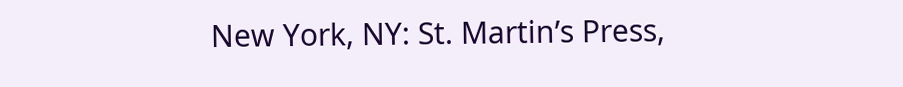New York, NY: St. Martin’s Press,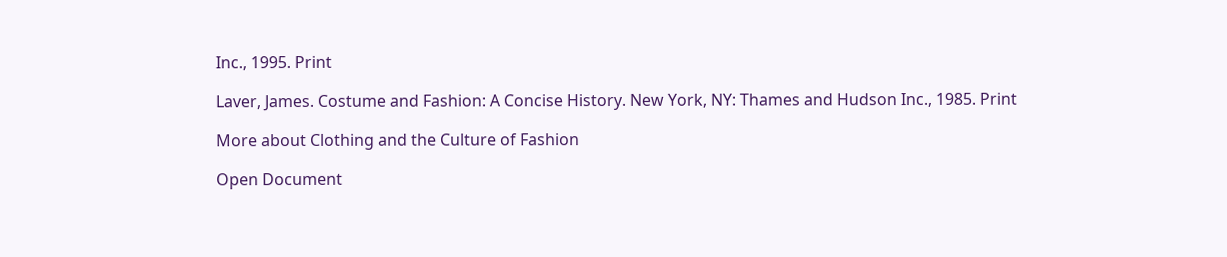Inc., 1995. Print

Laver, James. Costume and Fashion: A Concise History. New York, NY: Thames and Hudson Inc., 1985. Print

More about Clothing and the Culture of Fashion

Open Document